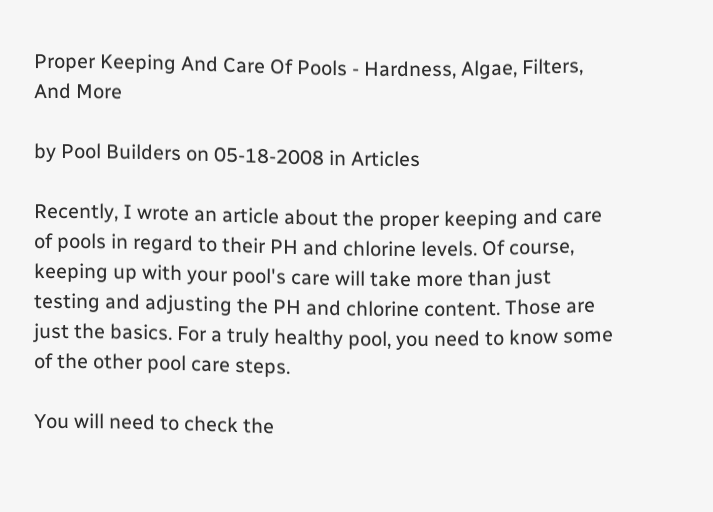Proper Keeping And Care Of Pools - Hardness, Algae, Filters, And More

by Pool Builders on 05-18-2008 in Articles

Recently, I wrote an article about the proper keeping and care of pools in regard to their PH and chlorine levels. Of course, keeping up with your pool's care will take more than just testing and adjusting the PH and chlorine content. Those are just the basics. For a truly healthy pool, you need to know some of the other pool care steps.

You will need to check the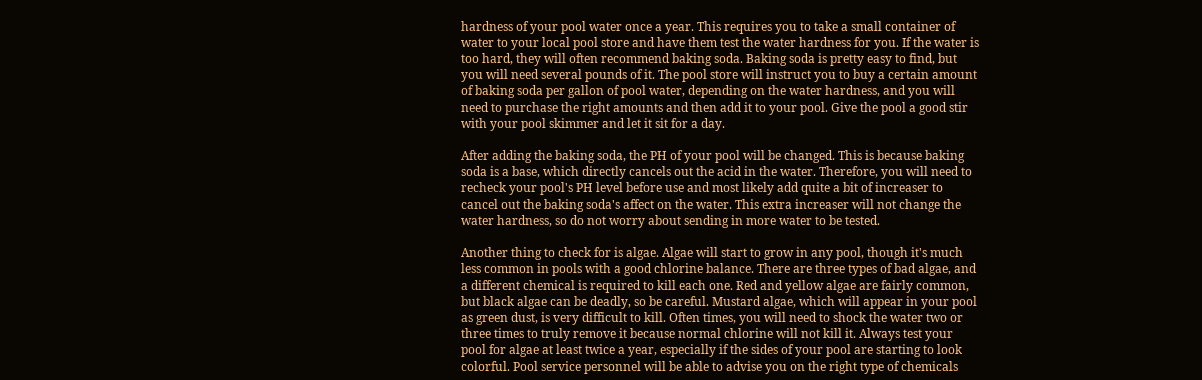hardness of your pool water once a year. This requires you to take a small container of water to your local pool store and have them test the water hardness for you. If the water is too hard, they will often recommend baking soda. Baking soda is pretty easy to find, but you will need several pounds of it. The pool store will instruct you to buy a certain amount of baking soda per gallon of pool water, depending on the water hardness, and you will need to purchase the right amounts and then add it to your pool. Give the pool a good stir with your pool skimmer and let it sit for a day.

After adding the baking soda, the PH of your pool will be changed. This is because baking soda is a base, which directly cancels out the acid in the water. Therefore, you will need to recheck your pool's PH level before use and most likely add quite a bit of increaser to cancel out the baking soda's affect on the water. This extra increaser will not change the water hardness, so do not worry about sending in more water to be tested.

Another thing to check for is algae. Algae will start to grow in any pool, though it's much less common in pools with a good chlorine balance. There are three types of bad algae, and a different chemical is required to kill each one. Red and yellow algae are fairly common, but black algae can be deadly, so be careful. Mustard algae, which will appear in your pool as green dust, is very difficult to kill. Often times, you will need to shock the water two or three times to truly remove it because normal chlorine will not kill it. Always test your pool for algae at least twice a year, especially if the sides of your pool are starting to look colorful. Pool service personnel will be able to advise you on the right type of chemicals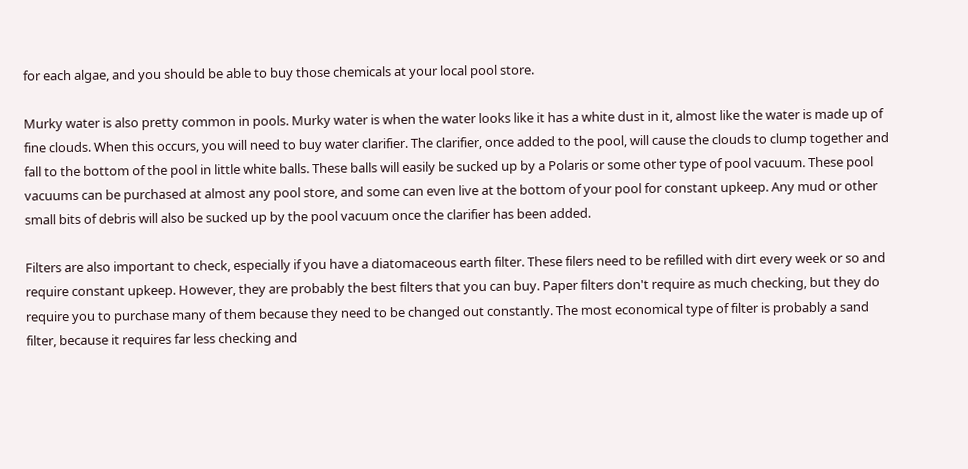for each algae, and you should be able to buy those chemicals at your local pool store.

Murky water is also pretty common in pools. Murky water is when the water looks like it has a white dust in it, almost like the water is made up of fine clouds. When this occurs, you will need to buy water clarifier. The clarifier, once added to the pool, will cause the clouds to clump together and fall to the bottom of the pool in little white balls. These balls will easily be sucked up by a Polaris or some other type of pool vacuum. These pool vacuums can be purchased at almost any pool store, and some can even live at the bottom of your pool for constant upkeep. Any mud or other small bits of debris will also be sucked up by the pool vacuum once the clarifier has been added.

Filters are also important to check, especially if you have a diatomaceous earth filter. These filers need to be refilled with dirt every week or so and require constant upkeep. However, they are probably the best filters that you can buy. Paper filters don't require as much checking, but they do require you to purchase many of them because they need to be changed out constantly. The most economical type of filter is probably a sand filter, because it requires far less checking and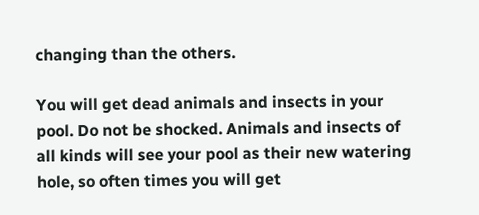changing than the others.

You will get dead animals and insects in your pool. Do not be shocked. Animals and insects of all kinds will see your pool as their new watering hole, so often times you will get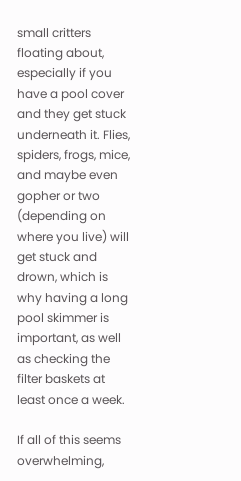small critters floating about, especially if you have a pool cover and they get stuck underneath it. Flies, spiders, frogs, mice, and maybe even gopher or two (depending on where you live) will get stuck and drown, which is why having a long pool skimmer is important, as well as checking the filter baskets at least once a week.

If all of this seems overwhelming,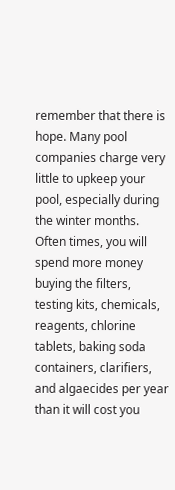remember that there is hope. Many pool companies charge very little to upkeep your pool, especially during the winter months. Often times, you will spend more money buying the filters, testing kits, chemicals, reagents, chlorine tablets, baking soda containers, clarifiers, and algaecides per year than it will cost you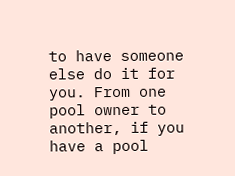to have someone else do it for you. From one pool owner to another, if you have a pool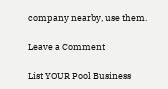company nearby, use them.

Leave a Comment

List YOUR Pool Business